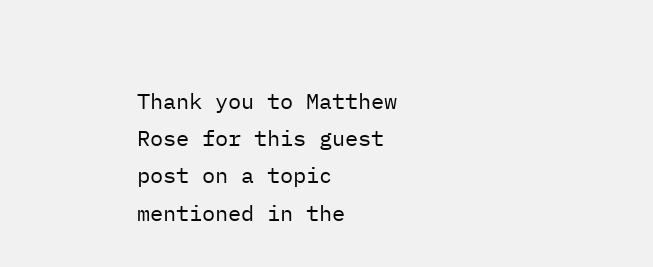Thank you to Matthew Rose for this guest post on a topic mentioned in the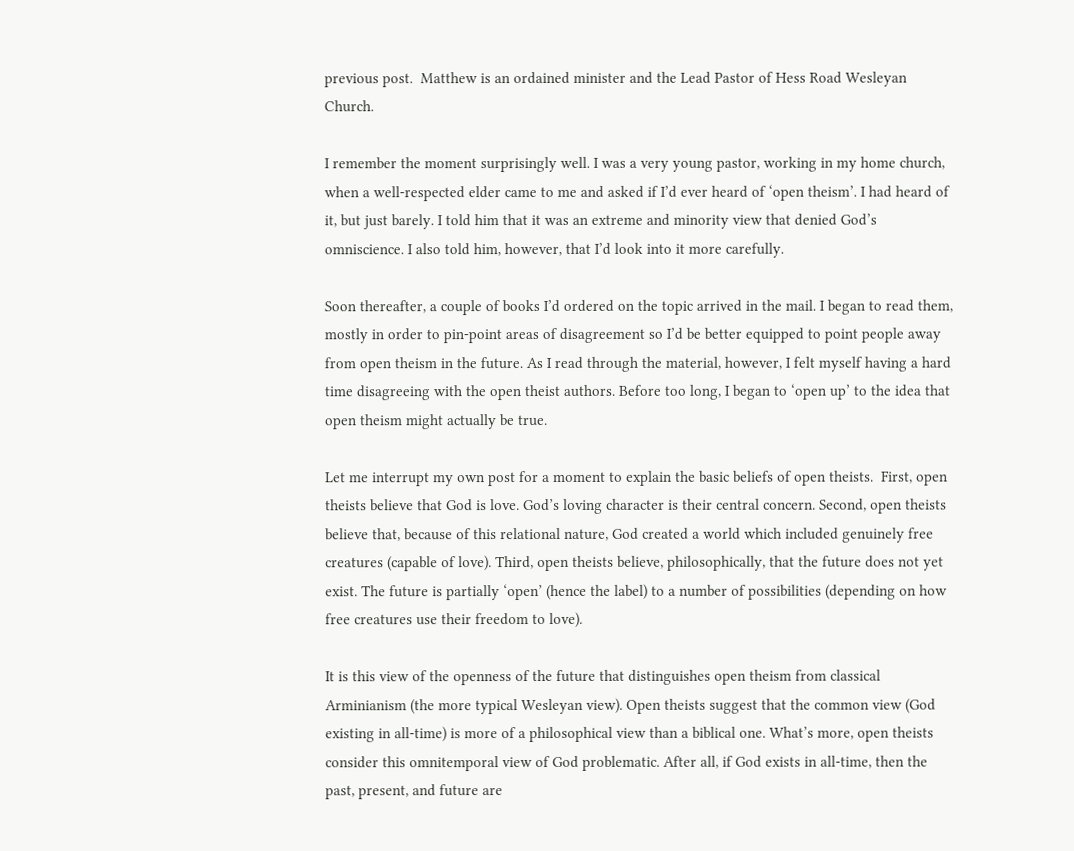previous post.  Matthew is an ordained minister and the Lead Pastor of Hess Road Wesleyan Church.

I remember the moment surprisingly well. I was a very young pastor, working in my home church, when a well-respected elder came to me and asked if I’d ever heard of ‘open theism’. I had heard of it, but just barely. I told him that it was an extreme and minority view that denied God’s omniscience. I also told him, however, that I’d look into it more carefully.

Soon thereafter, a couple of books I’d ordered on the topic arrived in the mail. I began to read them, mostly in order to pin-point areas of disagreement so I’d be better equipped to point people away from open theism in the future. As I read through the material, however, I felt myself having a hard time disagreeing with the open theist authors. Before too long, I began to ‘open up’ to the idea that open theism might actually be true.

Let me interrupt my own post for a moment to explain the basic beliefs of open theists.  First, open theists believe that God is love. God’s loving character is their central concern. Second, open theists believe that, because of this relational nature, God created a world which included genuinely free creatures (capable of love). Third, open theists believe, philosophically, that the future does not yet exist. The future is partially ‘open’ (hence the label) to a number of possibilities (depending on how free creatures use their freedom to love).

It is this view of the openness of the future that distinguishes open theism from classical Arminianism (the more typical Wesleyan view). Open theists suggest that the common view (God existing in all-time) is more of a philosophical view than a biblical one. What’s more, open theists consider this omnitemporal view of God problematic. After all, if God exists in all-time, then the past, present, and future are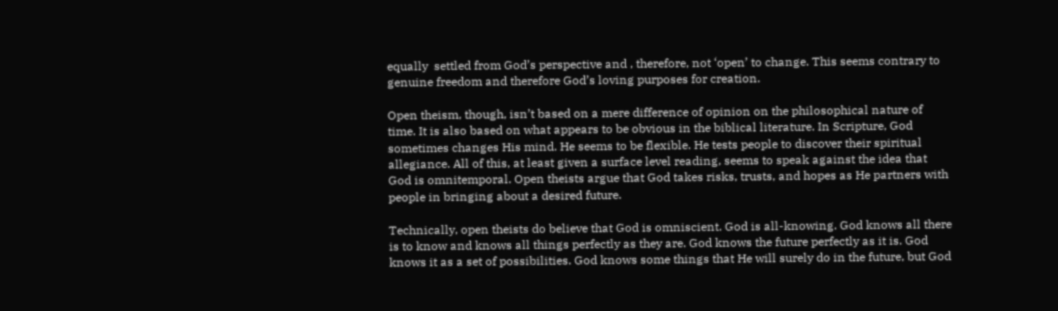equally  settled from God’s perspective and , therefore, not ‘open’ to change. This seems contrary to genuine freedom and therefore God’s loving purposes for creation.

Open theism, though, isn’t based on a mere difference of opinion on the philosophical nature of time. It is also based on what appears to be obvious in the biblical literature. In Scripture, God sometimes changes His mind. He seems to be flexible. He tests people to discover their spiritual allegiance. All of this, at least given a surface level reading, seems to speak against the idea that God is omnitemporal. Open theists argue that God takes risks, trusts, and hopes as He partners with people in bringing about a desired future.

Technically, open theists do believe that God is omniscient. God is all-knowing. God knows all there is to know and knows all things perfectly as they are. God knows the future perfectly as it is. God knows it as a set of possibilities. God knows some things that He will surely do in the future, but God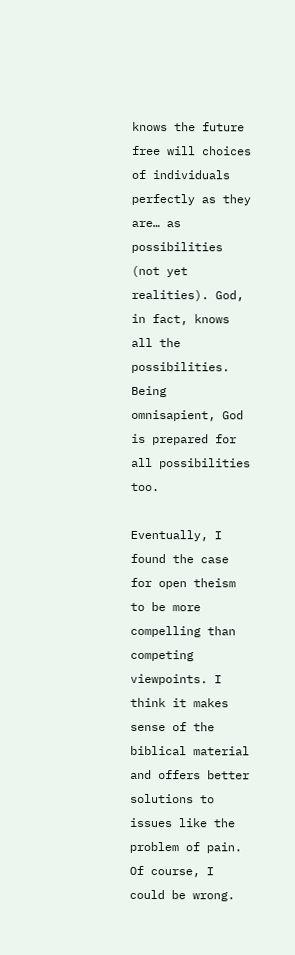knows the future free will choices of individuals perfectly as they are… as possibilities (not yet realities). God, in fact, knows all the possibilities. Being omnisapient, God is prepared for all possibilities too.

Eventually, I found the case for open theism to be more compelling than competing viewpoints. I think it makes sense of the biblical material and offers better solutions to issues like the problem of pain. Of course, I could be wrong.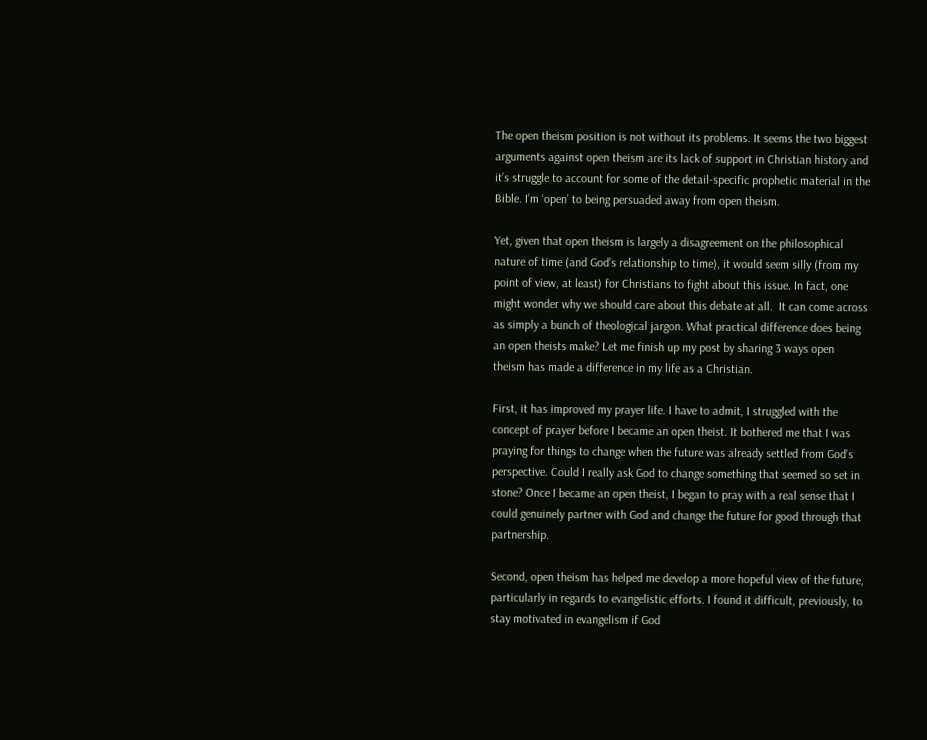The open theism position is not without its problems. It seems the two biggest arguments against open theism are its lack of support in Christian history and it’s struggle to account for some of the detail-specific prophetic material in the Bible. I’m ‘open’ to being persuaded away from open theism.

Yet, given that open theism is largely a disagreement on the philosophical nature of time (and God’s relationship to time), it would seem silly (from my point of view, at least) for Christians to fight about this issue. In fact, one might wonder why we should care about this debate at all.  It can come across as simply a bunch of theological jargon. What practical difference does being an open theists make? Let me finish up my post by sharing 3 ways open theism has made a difference in my life as a Christian.

First, it has improved my prayer life. I have to admit, I struggled with the concept of prayer before I became an open theist. It bothered me that I was praying for things to change when the future was already settled from God’s perspective. Could I really ask God to change something that seemed so set in stone? Once I became an open theist, I began to pray with a real sense that I could genuinely partner with God and change the future for good through that partnership.

Second, open theism has helped me develop a more hopeful view of the future, particularly in regards to evangelistic efforts. I found it difficult, previously, to stay motivated in evangelism if God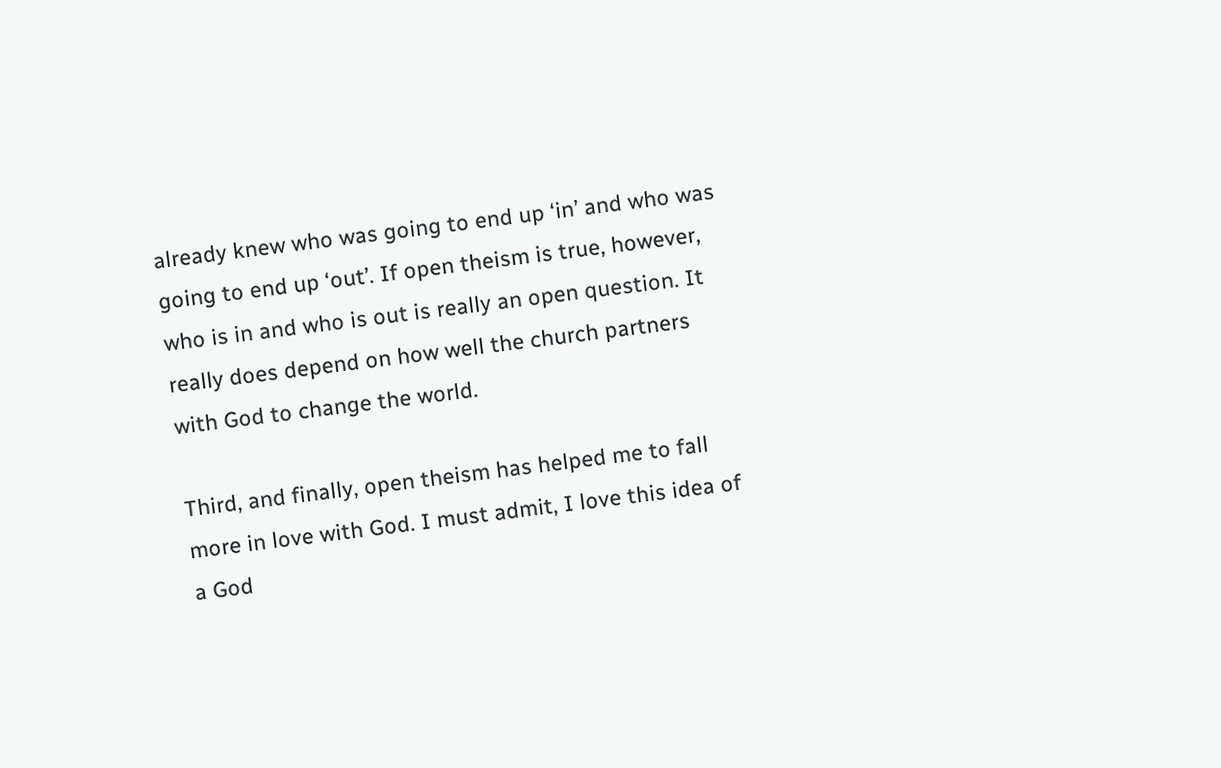already knew who was going to end up ‘in’ and who was going to end up ‘out’. If open theism is true, however, who is in and who is out is really an open question. It really does depend on how well the church partners with God to change the world.

Third, and finally, open theism has helped me to fall more in love with God. I must admit, I love this idea of a God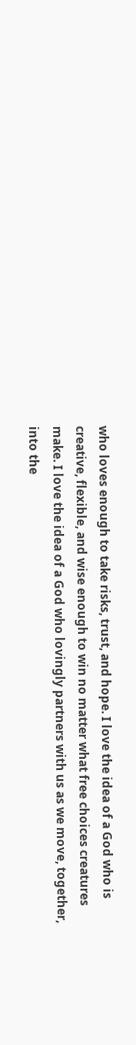who loves enough to take risks, trust, and hope. I love the idea of a God who is creative, flexible, and wise enough to win no matter what free choices creatures make. I love the idea of a God who lovingly partners with us as we move, together, into the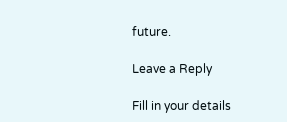future.

Leave a Reply

Fill in your details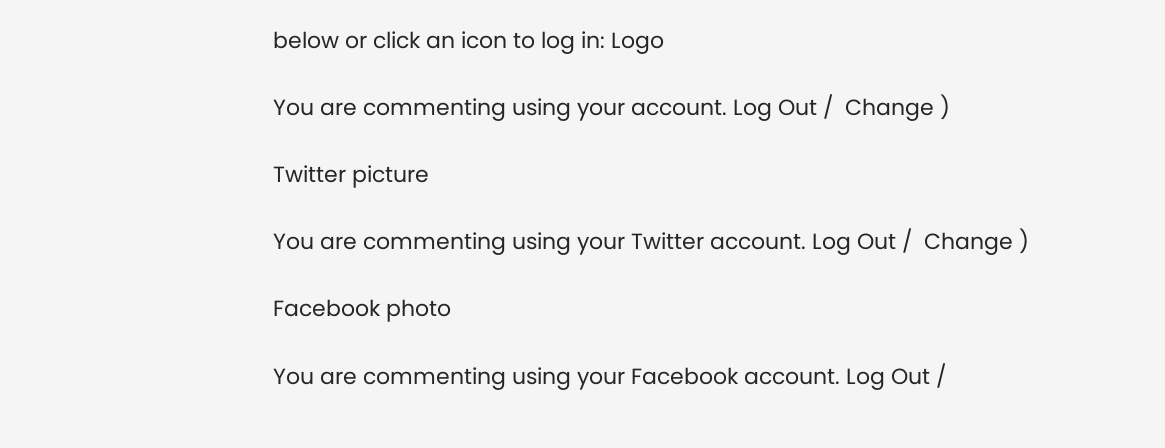below or click an icon to log in: Logo

You are commenting using your account. Log Out /  Change )

Twitter picture

You are commenting using your Twitter account. Log Out /  Change )

Facebook photo

You are commenting using your Facebook account. Log Out /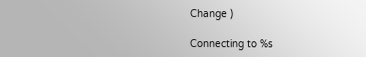Change )

Connecting to %s